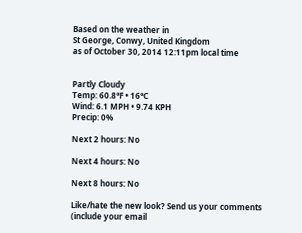Based on the weather in
St George, Conwy, United Kingdom
as of October 30, 2014 12:11pm local time


Partly Cloudy
Temp: 60.8°F • 16°C
Wind: 6.1 MPH • 9.74 KPH
Precip: 0%

Next 2 hours: No

Next 4 hours: No

Next 8 hours: No

Like/hate the new look? Send us your comments (include your email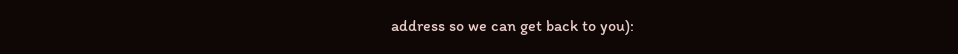address so we can get back to you):